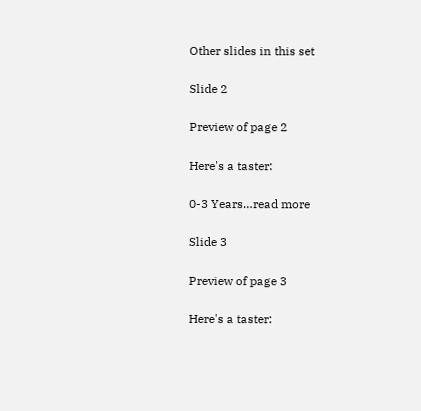Other slides in this set

Slide 2

Preview of page 2

Here's a taster:

0-3 Years…read more

Slide 3

Preview of page 3

Here's a taster: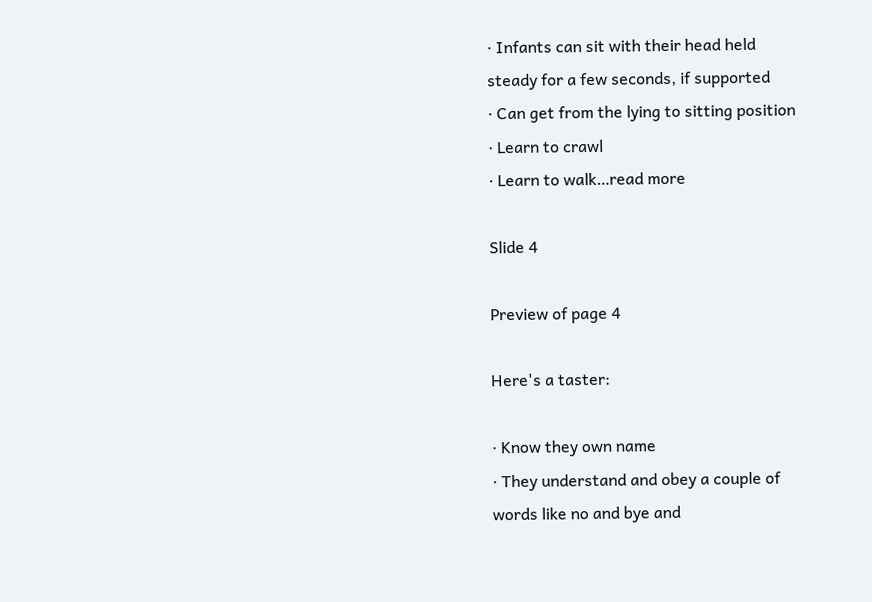· Infants can sit with their head held
steady for a few seconds, if supported
· Can get from the lying to sitting position
· Learn to crawl
· Learn to walk…read more

Slide 4

Preview of page 4

Here's a taster:

· Know they own name
· They understand and obey a couple of
words like no and bye and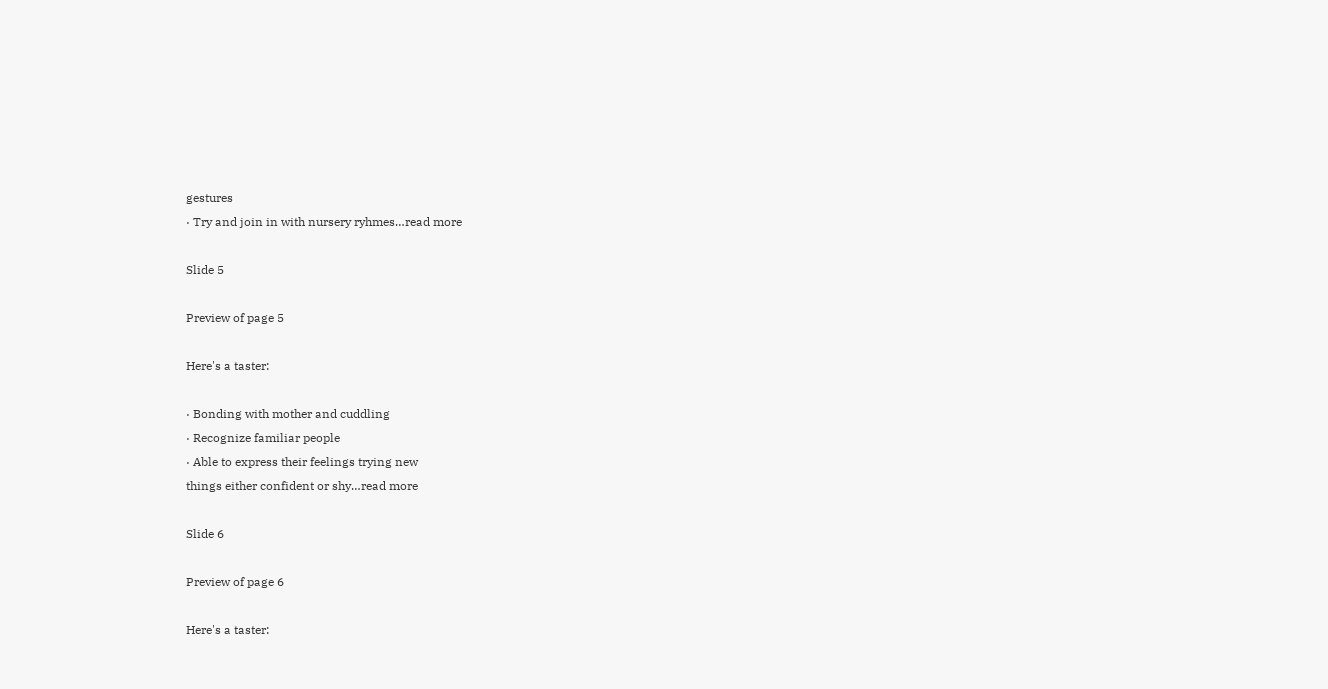gestures
· Try and join in with nursery ryhmes…read more

Slide 5

Preview of page 5

Here's a taster:

· Bonding with mother and cuddling
· Recognize familiar people
· Able to express their feelings trying new
things either confident or shy…read more

Slide 6

Preview of page 6

Here's a taster: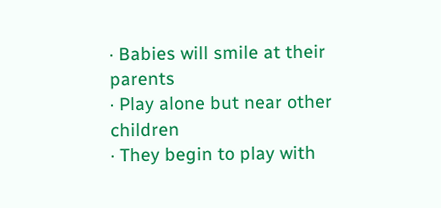· Babies will smile at their parents
· Play alone but near other children
· They begin to play with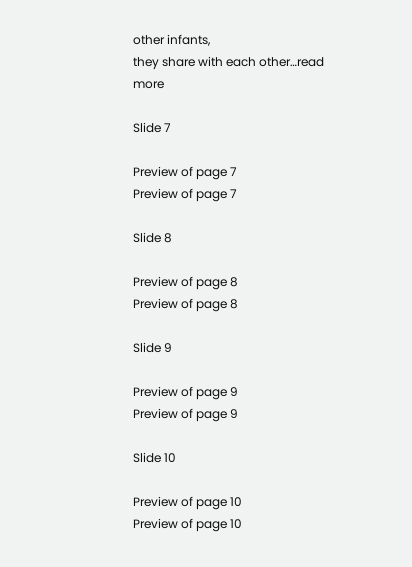other infants,
they share with each other…read more

Slide 7

Preview of page 7
Preview of page 7

Slide 8

Preview of page 8
Preview of page 8

Slide 9

Preview of page 9
Preview of page 9

Slide 10

Preview of page 10
Preview of page 10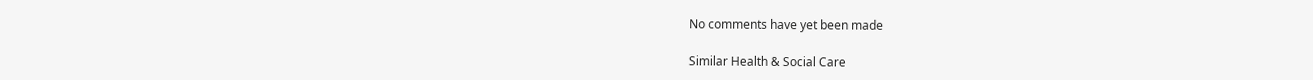No comments have yet been made

Similar Health & Social Care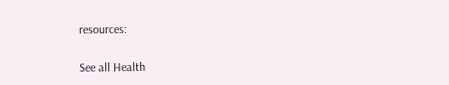resources:

See all Health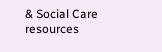& Social Care resources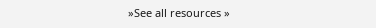»See all resources »